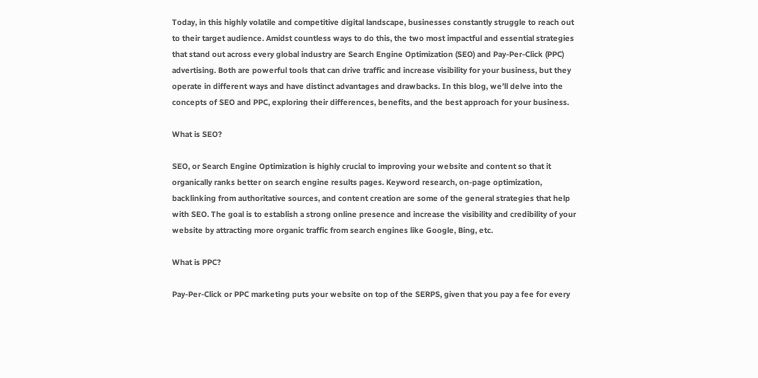Today, in this highly volatile and competitive digital landscape, businesses constantly struggle to reach out to their target audience. Amidst countless ways to do this, the two most impactful and essential strategies that stand out across every global industry are Search Engine Optimization (SEO) and Pay-Per-Click (PPC) advertising. Both are powerful tools that can drive traffic and increase visibility for your business, but they operate in different ways and have distinct advantages and drawbacks. In this blog, we’ll delve into the concepts of SEO and PPC, exploring their differences, benefits, and the best approach for your business.

What is SEO?

SEO, or Search Engine Optimization is highly crucial to improving your website and content so that it organically ranks better on search engine results pages. Keyword research, on-page optimization, backlinking from authoritative sources, and content creation are some of the general strategies that help with SEO. The goal is to establish a strong online presence and increase the visibility and credibility of your website by attracting more organic traffic from search engines like Google, Bing, etc.

What is PPC?

Pay-Per-Click or PPC marketing puts your website on top of the SERPS, given that you pay a fee for every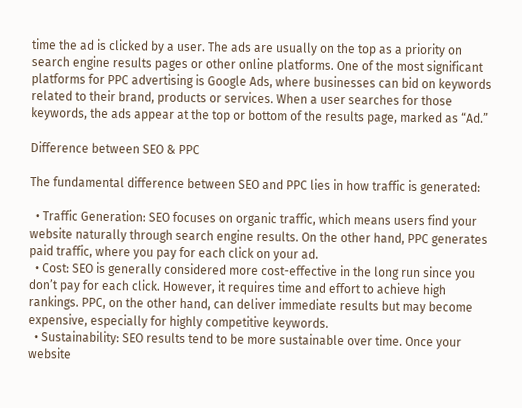time the ad is clicked by a user. The ads are usually on the top as a priority on search engine results pages or other online platforms. One of the most significant platforms for PPC advertising is Google Ads, where businesses can bid on keywords related to their brand, products or services. When a user searches for those keywords, the ads appear at the top or bottom of the results page, marked as “Ad.”

Difference between SEO & PPC

The fundamental difference between SEO and PPC lies in how traffic is generated:

  • Traffic Generation: SEO focuses on organic traffic, which means users find your website naturally through search engine results. On the other hand, PPC generates paid traffic, where you pay for each click on your ad.
  • Cost: SEO is generally considered more cost-effective in the long run since you don’t pay for each click. However, it requires time and effort to achieve high rankings. PPC, on the other hand, can deliver immediate results but may become expensive, especially for highly competitive keywords.
  • Sustainability: SEO results tend to be more sustainable over time. Once your website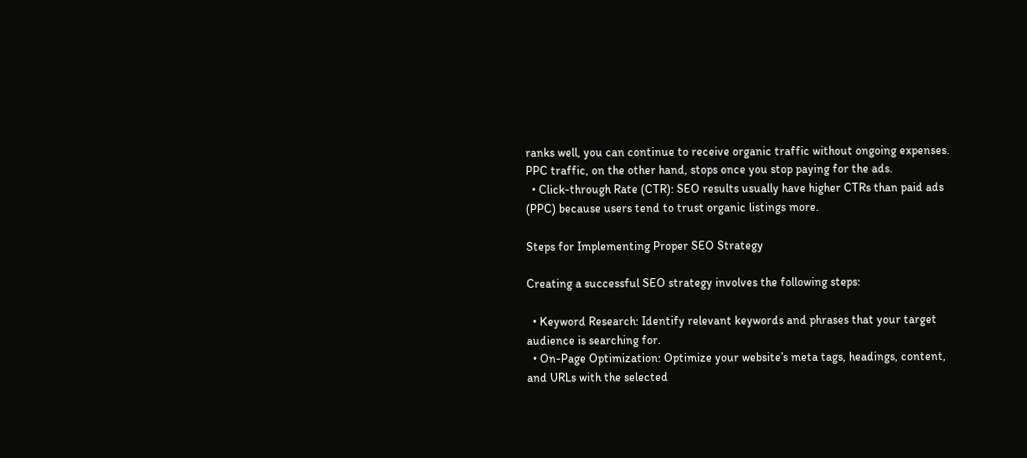ranks well, you can continue to receive organic traffic without ongoing expenses. PPC traffic, on the other hand, stops once you stop paying for the ads.
  • Click-through Rate (CTR): SEO results usually have higher CTRs than paid ads (PPC) because users tend to trust organic listings more.

Steps for Implementing Proper SEO Strategy

Creating a successful SEO strategy involves the following steps:

  • Keyword Research: Identify relevant keywords and phrases that your target audience is searching for.
  • On-Page Optimization: Optimize your website’s meta tags, headings, content, and URLs with the selected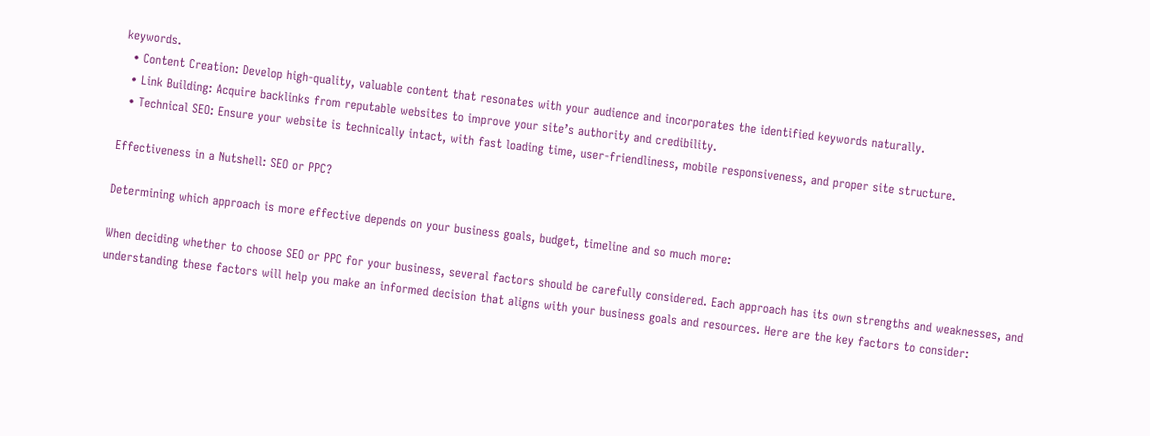keywords.
  • Content Creation: Develop high-quality, valuable content that resonates with your audience and incorporates the identified keywords naturally.
  • Link Building: Acquire backlinks from reputable websites to improve your site’s authority and credibility.
  • Technical SEO: Ensure your website is technically intact, with fast loading time, user-friendliness, mobile responsiveness, and proper site structure.

Effectiveness in a Nutshell: SEO or PPC?

Determining which approach is more effective depends on your business goals, budget, timeline and so much more:

When deciding whether to choose SEO or PPC for your business, several factors should be carefully considered. Each approach has its own strengths and weaknesses, and understanding these factors will help you make an informed decision that aligns with your business goals and resources. Here are the key factors to consider: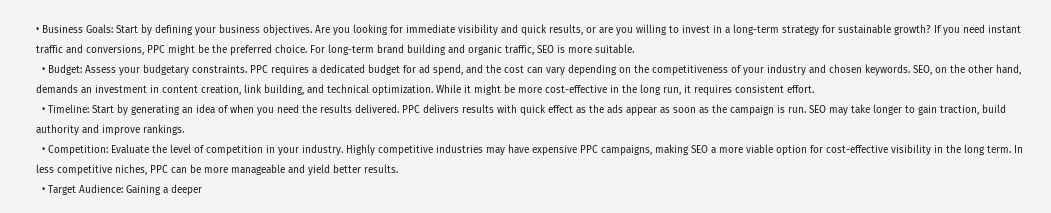• Business Goals: Start by defining your business objectives. Are you looking for immediate visibility and quick results, or are you willing to invest in a long-term strategy for sustainable growth? If you need instant traffic and conversions, PPC might be the preferred choice. For long-term brand building and organic traffic, SEO is more suitable.
  • Budget: Assess your budgetary constraints. PPC requires a dedicated budget for ad spend, and the cost can vary depending on the competitiveness of your industry and chosen keywords. SEO, on the other hand, demands an investment in content creation, link building, and technical optimization. While it might be more cost-effective in the long run, it requires consistent effort.
  • Timeline: Start by generating an idea of when you need the results delivered. PPC delivers results with quick effect as the ads appear as soon as the campaign is run. SEO may take longer to gain traction, build authority and improve rankings.
  • Competition: Evaluate the level of competition in your industry. Highly competitive industries may have expensive PPC campaigns, making SEO a more viable option for cost-effective visibility in the long term. In less competitive niches, PPC can be more manageable and yield better results.
  • Target Audience: Gaining a deeper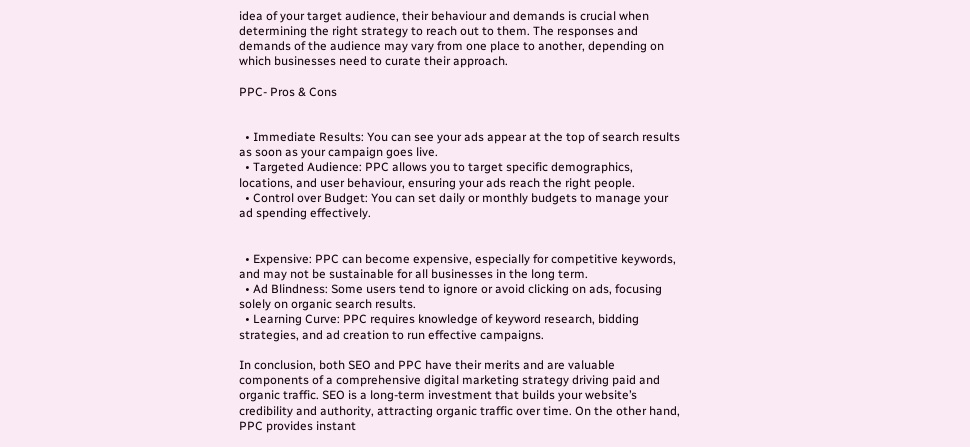idea of your target audience, their behaviour and demands is crucial when determining the right strategy to reach out to them. The responses and demands of the audience may vary from one place to another, depending on which businesses need to curate their approach.

PPC- Pros & Cons


  • Immediate Results: You can see your ads appear at the top of search results as soon as your campaign goes live.
  • Targeted Audience: PPC allows you to target specific demographics, locations, and user behaviour, ensuring your ads reach the right people.
  • Control over Budget: You can set daily or monthly budgets to manage your ad spending effectively.


  • Expensive: PPC can become expensive, especially for competitive keywords, and may not be sustainable for all businesses in the long term.
  • Ad Blindness: Some users tend to ignore or avoid clicking on ads, focusing solely on organic search results.
  • Learning Curve: PPC requires knowledge of keyword research, bidding strategies, and ad creation to run effective campaigns.

In conclusion, both SEO and PPC have their merits and are valuable components of a comprehensive digital marketing strategy driving paid and organic traffic. SEO is a long-term investment that builds your website’s credibility and authority, attracting organic traffic over time. On the other hand, PPC provides instant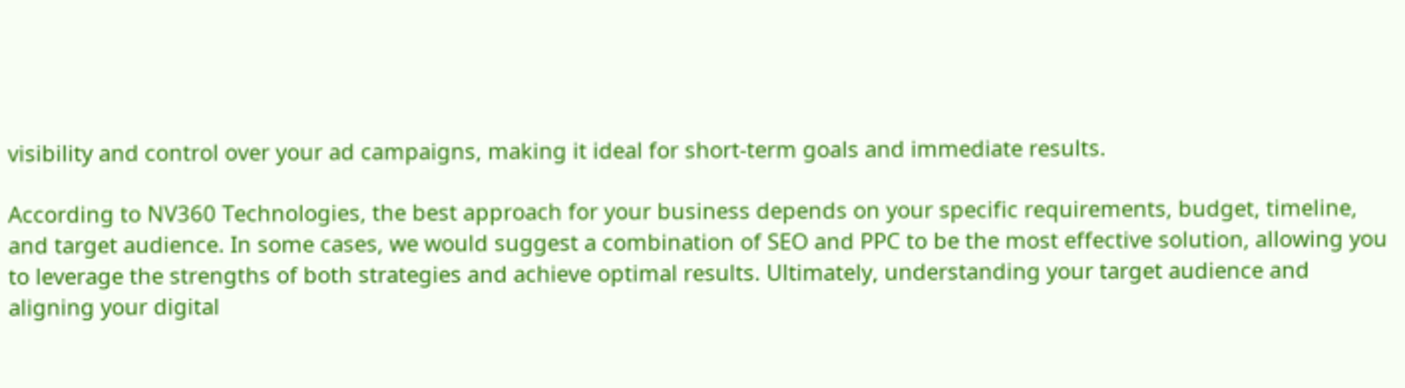visibility and control over your ad campaigns, making it ideal for short-term goals and immediate results.

According to NV360 Technologies, the best approach for your business depends on your specific requirements, budget, timeline, and target audience. In some cases, we would suggest a combination of SEO and PPC to be the most effective solution, allowing you to leverage the strengths of both strategies and achieve optimal results. Ultimately, understanding your target audience and aligning your digital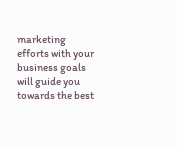marketing efforts with your business goals will guide you towards the best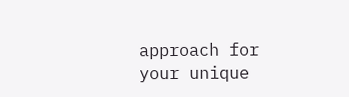approach for your unique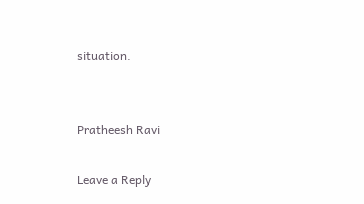situation.


Pratheesh Ravi

Leave a Reply